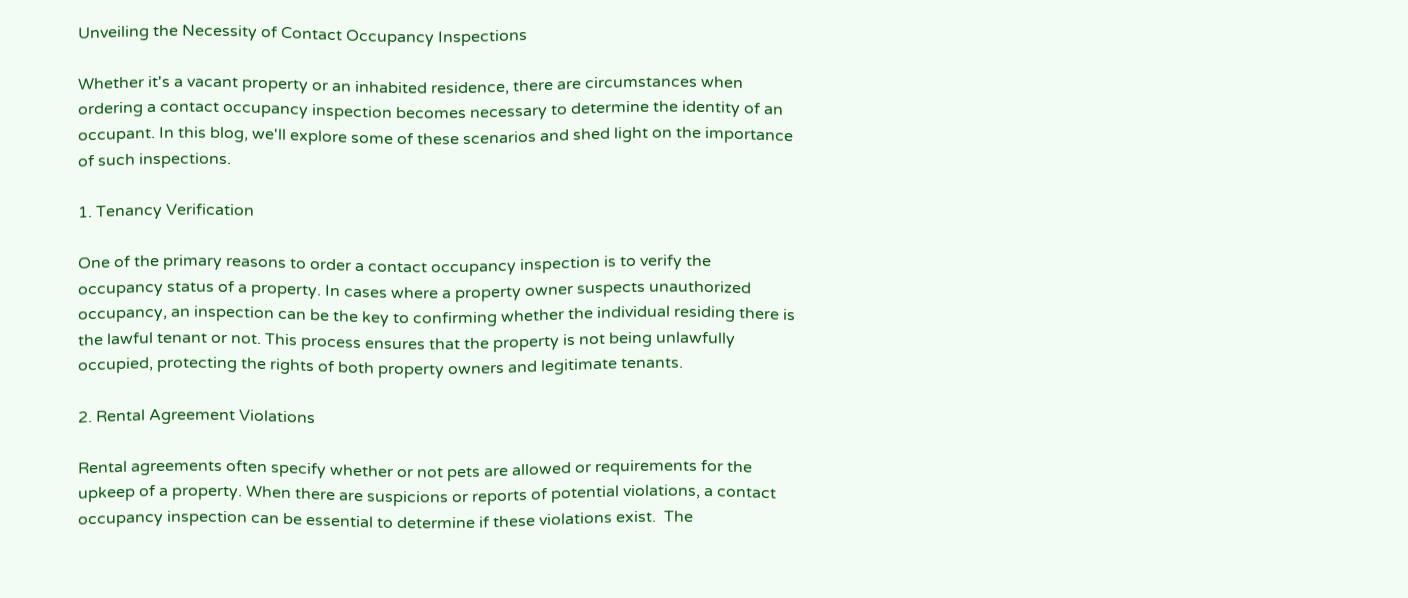Unveiling the Necessity of Contact Occupancy Inspections

Whether it's a vacant property or an inhabited residence, there are circumstances when ordering a contact occupancy inspection becomes necessary to determine the identity of an occupant. In this blog, we'll explore some of these scenarios and shed light on the importance of such inspections.

1. Tenancy Verification

One of the primary reasons to order a contact occupancy inspection is to verify the occupancy status of a property. In cases where a property owner suspects unauthorized occupancy, an inspection can be the key to confirming whether the individual residing there is the lawful tenant or not. This process ensures that the property is not being unlawfully occupied, protecting the rights of both property owners and legitimate tenants.

2. Rental Agreement Violations

Rental agreements often specify whether or not pets are allowed or requirements for the upkeep of a property. When there are suspicions or reports of potential violations, a contact occupancy inspection can be essential to determine if these violations exist.  The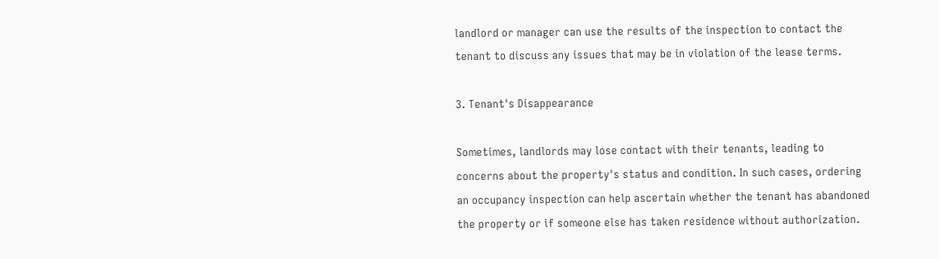landlord or manager can use the results of the inspection to contact the tenant to discuss any issues that may be in violation of the lease terms.

3. Tenant's Disappearance

Sometimes, landlords may lose contact with their tenants, leading to concerns about the property's status and condition. In such cases, ordering an occupancy inspection can help ascertain whether the tenant has abandoned the property or if someone else has taken residence without authorization.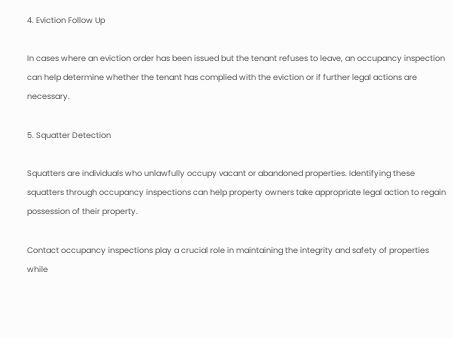4. Eviction Follow Up

In cases where an eviction order has been issued but the tenant refuses to leave, an occupancy inspection can help determine whether the tenant has complied with the eviction or if further legal actions are necessary.

5. Squatter Detection

Squatters are individuals who unlawfully occupy vacant or abandoned properties. Identifying these squatters through occupancy inspections can help property owners take appropriate legal action to regain possession of their property.

Contact occupancy inspections play a crucial role in maintaining the integrity and safety of properties while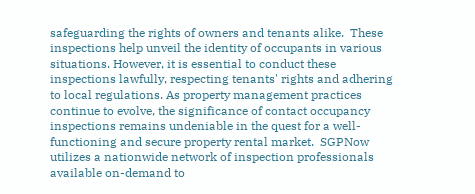safeguarding the rights of owners and tenants alike.  These inspections help unveil the identity of occupants in various situations. However, it is essential to conduct these inspections lawfully, respecting tenants' rights and adhering to local regulations. As property management practices continue to evolve, the significance of contact occupancy inspections remains undeniable in the quest for a well-functioning and secure property rental market.  SGPNow utilizes a nationwide network of inspection professionals available on-demand to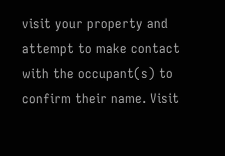visit your property and attempt to make contact with the occupant(s) to confirm their name. Visit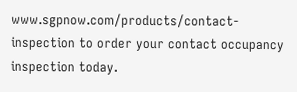www.sgpnow.com/products/contact-inspection to order your contact occupancy inspection today.